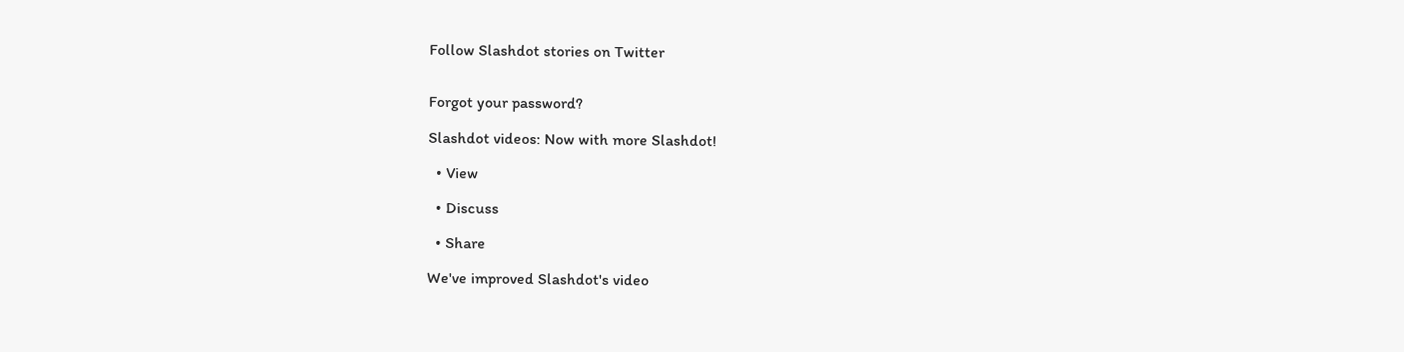Follow Slashdot stories on Twitter


Forgot your password?

Slashdot videos: Now with more Slashdot!

  • View

  • Discuss

  • Share

We've improved Slashdot's video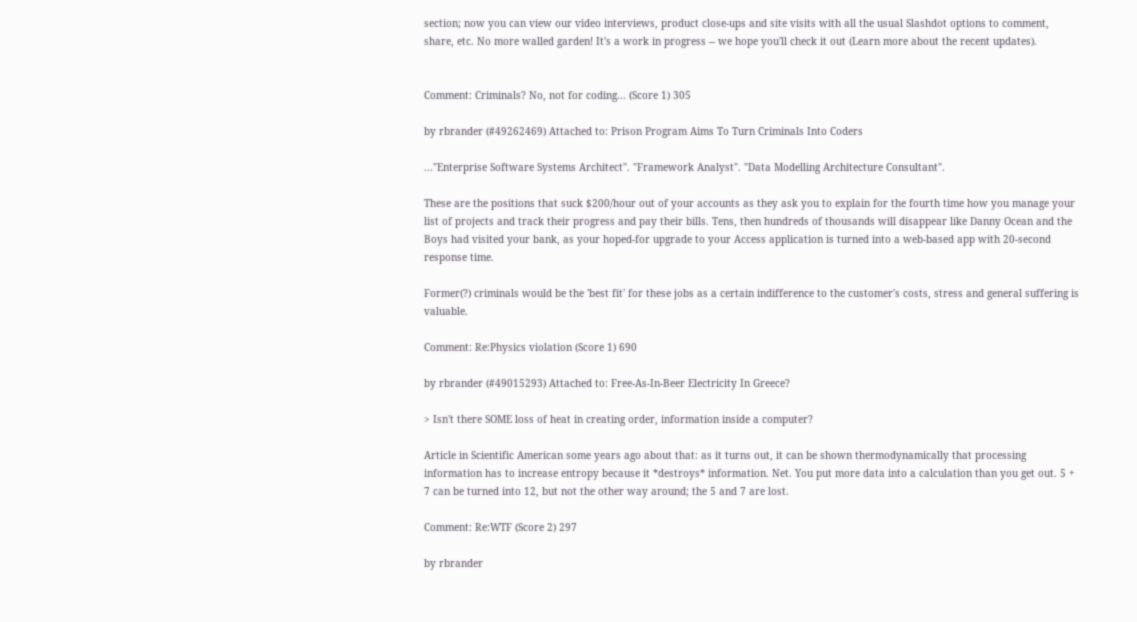section; now you can view our video interviews, product close-ups and site visits with all the usual Slashdot options to comment, share, etc. No more walled garden! It's a work in progress -- we hope you'll check it out (Learn more about the recent updates).


Comment: Criminals? No, not for coding... (Score 1) 305

by rbrander (#49262469) Attached to: Prison Program Aims To Turn Criminals Into Coders

..."Enterprise Software Systems Architect". "Framework Analyst". "Data Modelling Architecture Consultant".

These are the positions that suck $200/hour out of your accounts as they ask you to explain for the fourth time how you manage your list of projects and track their progress and pay their bills. Tens, then hundreds of thousands will disappear like Danny Ocean and the Boys had visited your bank, as your hoped-for upgrade to your Access application is turned into a web-based app with 20-second response time.

Former(?) criminals would be the 'best fit' for these jobs as a certain indifference to the customer's costs, stress and general suffering is valuable.

Comment: Re:Physics violation (Score 1) 690

by rbrander (#49015293) Attached to: Free-As-In-Beer Electricity In Greece?

> Isn't there SOME loss of heat in creating order, information inside a computer?

Article in Scientific American some years ago about that: as it turns out, it can be shown thermodynamically that processing information has to increase entropy because it *destroys* information. Net. You put more data into a calculation than you get out. 5 + 7 can be turned into 12, but not the other way around; the 5 and 7 are lost.

Comment: Re:WTF (Score 2) 297

by rbrander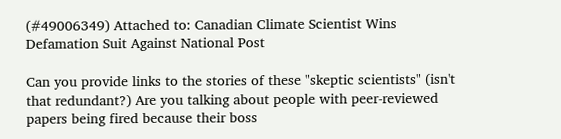(#49006349) Attached to: Canadian Climate Scientist Wins Defamation Suit Against National Post

Can you provide links to the stories of these "skeptic scientists" (isn't that redundant?) Are you talking about people with peer-reviewed papers being fired because their boss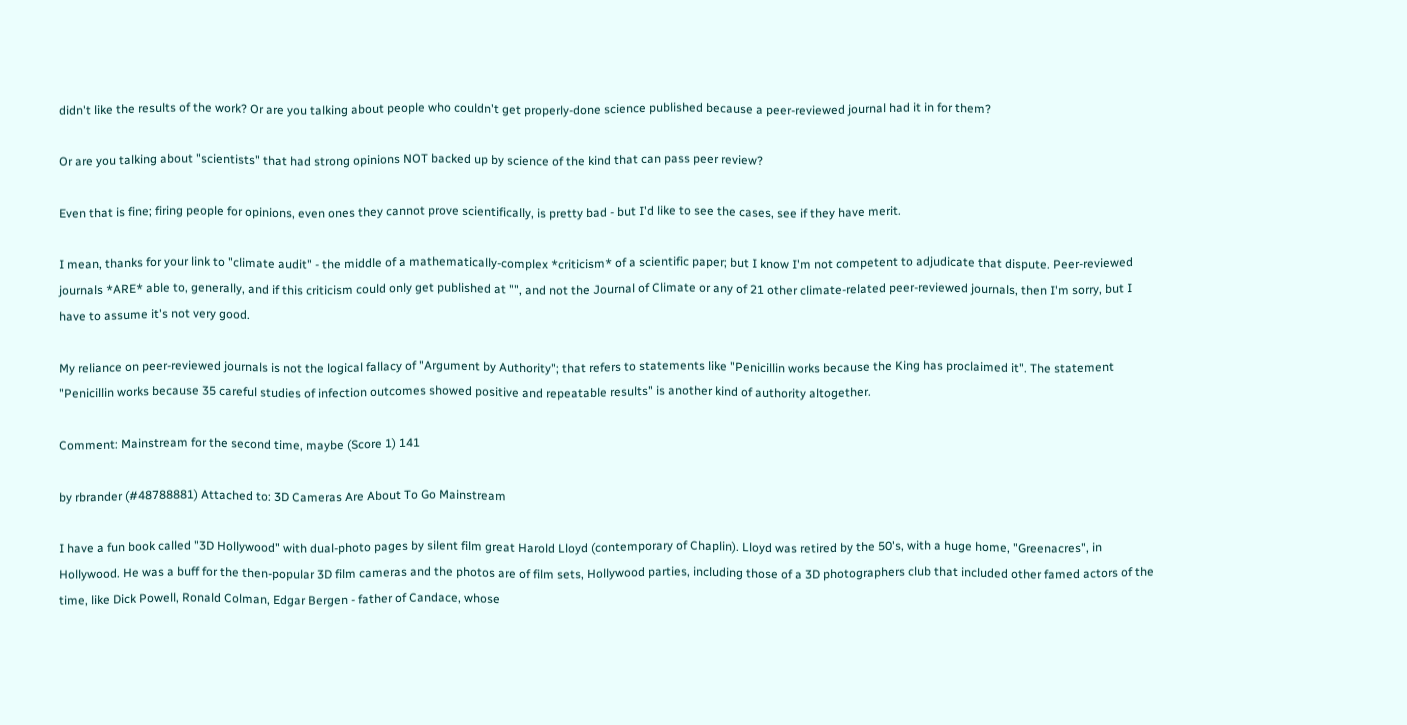didn't like the results of the work? Or are you talking about people who couldn't get properly-done science published because a peer-reviewed journal had it in for them?

Or are you talking about "scientists" that had strong opinions NOT backed up by science of the kind that can pass peer review?

Even that is fine; firing people for opinions, even ones they cannot prove scientifically, is pretty bad - but I'd like to see the cases, see if they have merit.

I mean, thanks for your link to "climate audit" - the middle of a mathematically-complex *criticism* of a scientific paper; but I know I'm not competent to adjudicate that dispute. Peer-reviewed journals *ARE* able to, generally, and if this criticism could only get published at "", and not the Journal of Climate or any of 21 other climate-related peer-reviewed journals, then I'm sorry, but I have to assume it's not very good.

My reliance on peer-reviewed journals is not the logical fallacy of "Argument by Authority"; that refers to statements like "Penicillin works because the King has proclaimed it". The statement "Penicillin works because 35 careful studies of infection outcomes showed positive and repeatable results" is another kind of authority altogether.

Comment: Mainstream for the second time, maybe (Score 1) 141

by rbrander (#48788881) Attached to: 3D Cameras Are About To Go Mainstream

I have a fun book called "3D Hollywood" with dual-photo pages by silent film great Harold Lloyd (contemporary of Chaplin). Lloyd was retired by the 50's, with a huge home, "Greenacres", in Hollywood. He was a buff for the then-popular 3D film cameras and the photos are of film sets, Hollywood parties, including those of a 3D photographers club that included other famed actors of the time, like Dick Powell, Ronald Colman, Edgar Bergen - father of Candace, whose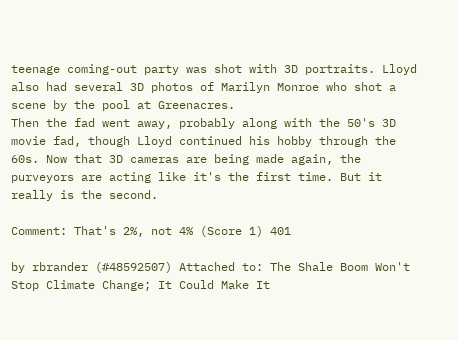teenage coming-out party was shot with 3D portraits. Lloyd also had several 3D photos of Marilyn Monroe who shot a scene by the pool at Greenacres.
Then the fad went away, probably along with the 50's 3D movie fad, though Lloyd continued his hobby through the 60s. Now that 3D cameras are being made again, the purveyors are acting like it's the first time. But it really is the second.

Comment: That's 2%, not 4% (Score 1) 401

by rbrander (#48592507) Attached to: The Shale Boom Won't Stop Climate Change; It Could Make It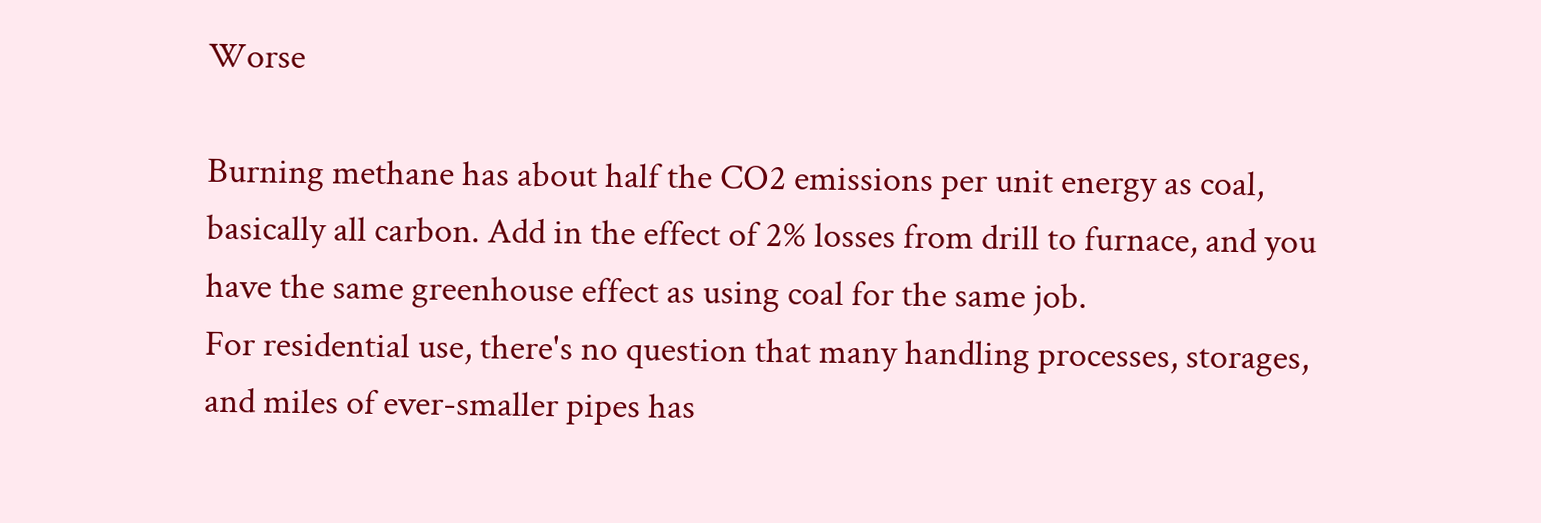Worse

Burning methane has about half the CO2 emissions per unit energy as coal, basically all carbon. Add in the effect of 2% losses from drill to furnace, and you have the same greenhouse effect as using coal for the same job.
For residential use, there's no question that many handling processes, storages, and miles of ever-smaller pipes has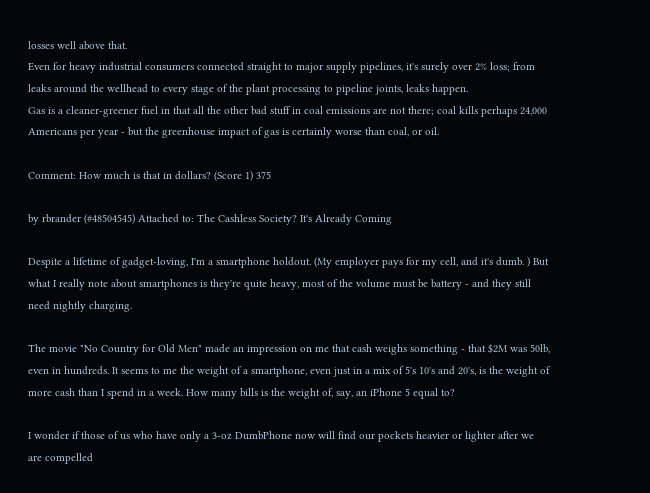losses well above that.
Even for heavy industrial consumers connected straight to major supply pipelines, it's surely over 2% loss; from leaks around the wellhead to every stage of the plant processing to pipeline joints, leaks happen.
Gas is a cleaner-greener fuel in that all the other bad stuff in coal emissions are not there; coal kills perhaps 24,000 Americans per year - but the greenhouse impact of gas is certainly worse than coal, or oil.

Comment: How much is that in dollars? (Score 1) 375

by rbrander (#48504545) Attached to: The Cashless Society? It's Already Coming

Despite a lifetime of gadget-loving, I'm a smartphone holdout. (My employer pays for my cell, and it's dumb. ) But what I really note about smartphones is they're quite heavy, most of the volume must be battery - and they still need nightly charging.

The movie "No Country for Old Men" made an impression on me that cash weighs something - that $2M was 50lb, even in hundreds. It seems to me the weight of a smartphone, even just in a mix of 5's 10's and 20's, is the weight of more cash than I spend in a week. How many bills is the weight of, say, an iPhone 5 equal to?

I wonder if those of us who have only a 3-oz DumbPhone now will find our pockets heavier or lighter after we are compelled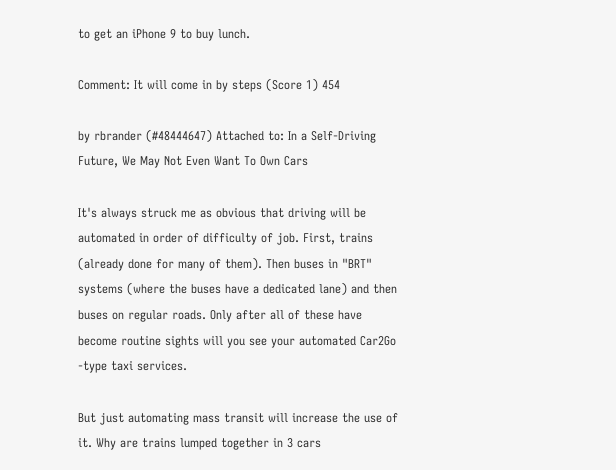to get an iPhone 9 to buy lunch.

Comment: It will come in by steps (Score 1) 454

by rbrander (#48444647) Attached to: In a Self-Driving Future, We May Not Even Want To Own Cars

It's always struck me as obvious that driving will be automated in order of difficulty of job. First, trains (already done for many of them). Then buses in "BRT" systems (where the buses have a dedicated lane) and then buses on regular roads. Only after all of these have become routine sights will you see your automated Car2Go -type taxi services.

But just automating mass transit will increase the use of it. Why are trains lumped together in 3 cars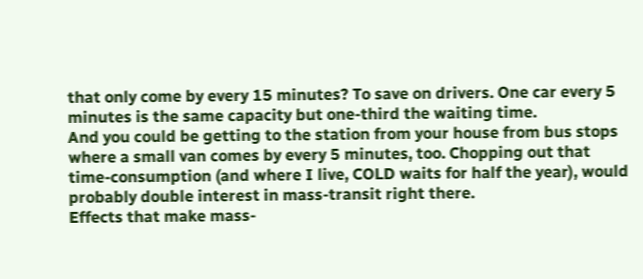that only come by every 15 minutes? To save on drivers. One car every 5 minutes is the same capacity but one-third the waiting time.
And you could be getting to the station from your house from bus stops where a small van comes by every 5 minutes, too. Chopping out that time-consumption (and where I live, COLD waits for half the year), would probably double interest in mass-transit right there.
Effects that make mass-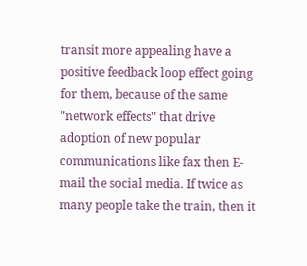transit more appealing have a positive feedback loop effect going for them, because of the same "network effects" that drive adoption of new popular communications like fax then E-mail the social media. If twice as many people take the train, then it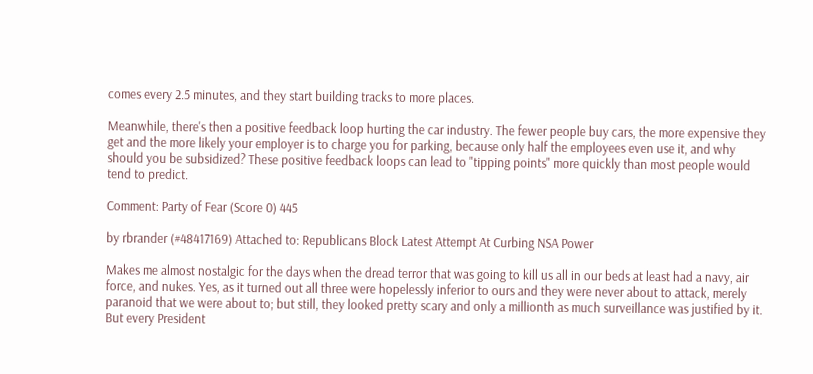comes every 2.5 minutes, and they start building tracks to more places.

Meanwhile, there's then a positive feedback loop hurting the car industry. The fewer people buy cars, the more expensive they get and the more likely your employer is to charge you for parking, because only half the employees even use it, and why should you be subsidized? These positive feedback loops can lead to "tipping points" more quickly than most people would tend to predict.

Comment: Party of Fear (Score 0) 445

by rbrander (#48417169) Attached to: Republicans Block Latest Attempt At Curbing NSA Power

Makes me almost nostalgic for the days when the dread terror that was going to kill us all in our beds at least had a navy, air force, and nukes. Yes, as it turned out all three were hopelessly inferior to ours and they were never about to attack, merely paranoid that we were about to; but still, they looked pretty scary and only a millionth as much surveillance was justified by it.
But every President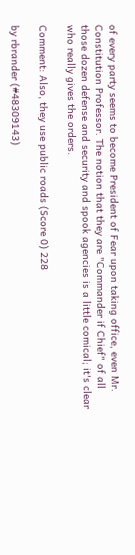of every party seems to become President of Fear upon taking office, even Mr. Constitution Professor. The notion that they are "Commander if Chief" of all those dozen defense and security and spook agencies is a little comical; it's clear who really gives the orders.

Comment: Also, they use public roads (Score 0) 228

by rbrander (#48309143)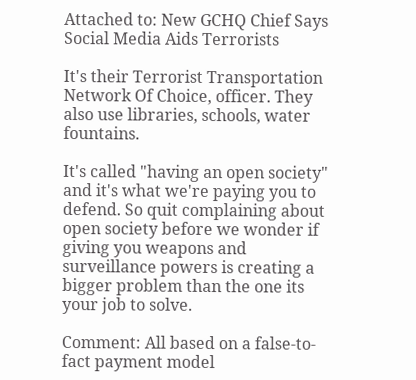Attached to: New GCHQ Chief Says Social Media Aids Terrorists

It's their Terrorist Transportation Network Of Choice, officer. They also use libraries, schools, water fountains.

It's called "having an open society" and it's what we're paying you to defend. So quit complaining about open society before we wonder if giving you weapons and surveillance powers is creating a bigger problem than the one its your job to solve.

Comment: All based on a false-to-fact payment model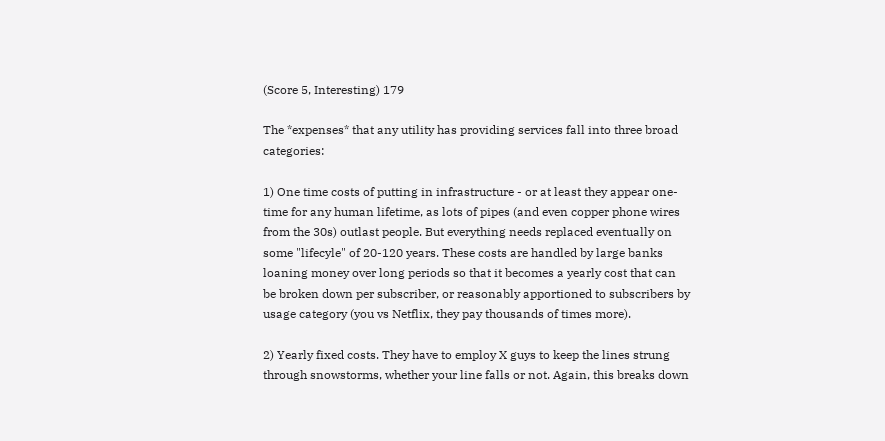(Score 5, Interesting) 179

The *expenses* that any utility has providing services fall into three broad categories:

1) One time costs of putting in infrastructure - or at least they appear one-time for any human lifetime, as lots of pipes (and even copper phone wires from the 30s) outlast people. But everything needs replaced eventually on some "lifecyle" of 20-120 years. These costs are handled by large banks loaning money over long periods so that it becomes a yearly cost that can be broken down per subscriber, or reasonably apportioned to subscribers by usage category (you vs Netflix, they pay thousands of times more).

2) Yearly fixed costs. They have to employ X guys to keep the lines strung through snowstorms, whether your line falls or not. Again, this breaks down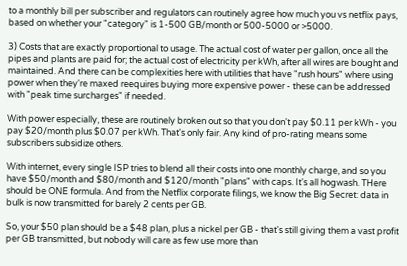to a monthly bill per subscriber and regulators can routinely agree how much you vs netflix pays, based on whether your "category" is 1-500 GB/month or 500-5000 or >5000.

3) Costs that are exactly proportional to usage. The actual cost of water per gallon, once all the pipes and plants are paid for; the actual cost of electricity per kWh, after all wires are bought and maintained. And there can be complexities here with utilities that have "rush hours" where using power when they're maxed reequires buying more expensive power - these can be addressed with "peak time surcharges" if needed.

With power especially, these are routinely broken out so that you don't pay $0.11 per kWh - you pay $20/month plus $0.07 per kWh. That's only fair. Any kind of pro-rating means some subscribers subsidize others.

With internet, every single ISP tries to blend all their costs into one monthly charge, and so you have $50/month and $80/month and $120/month "plans" with caps. It's all hogwash. THere should be ONE formula. And from the Netflix corporate filings, we know the Big Secret: data in bulk is now transmitted for barely 2 cents per GB.

So, your $50 plan should be a $48 plan, plus a nickel per GB - that's still giving them a vast profit per GB transmitted, but nobody will care as few use more than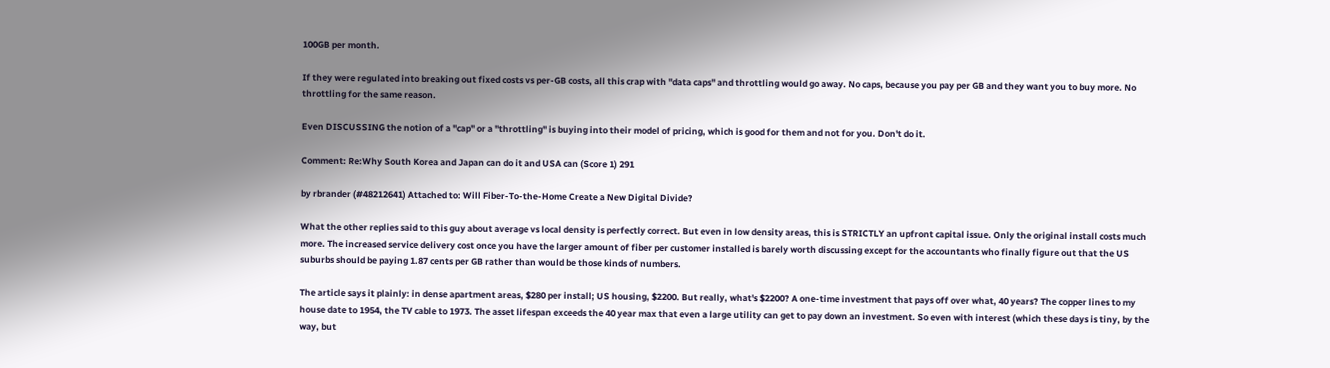100GB per month.

If they were regulated into breaking out fixed costs vs per-GB costs, all this crap with "data caps" and throttling would go away. No caps, because you pay per GB and they want you to buy more. No throttling for the same reason.

Even DISCUSSING the notion of a "cap" or a "throttling" is buying into their model of pricing, which is good for them and not for you. Don't do it.

Comment: Re:Why South Korea and Japan can do it and USA can (Score 1) 291

by rbrander (#48212641) Attached to: Will Fiber-To-the-Home Create a New Digital Divide?

What the other replies said to this guy about average vs local density is perfectly correct. But even in low density areas, this is STRICTLY an upfront capital issue. Only the original install costs much more. The increased service delivery cost once you have the larger amount of fiber per customer installed is barely worth discussing except for the accountants who finally figure out that the US suburbs should be paying 1.87 cents per GB rather than would be those kinds of numbers.

The article says it plainly: in dense apartment areas, $280 per install; US housing, $2200. But really, what's $2200? A one-time investment that pays off over what, 40 years? The copper lines to my house date to 1954, the TV cable to 1973. The asset lifespan exceeds the 40 year max that even a large utility can get to pay down an investment. So even with interest (which these days is tiny, by the way, but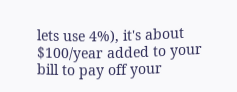lets use 4%), it's about $100/year added to your bill to pay off your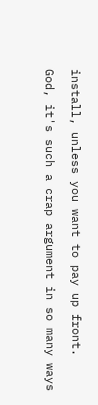install, unless you want to pay up front.

God, it's such a crap argument in so many ways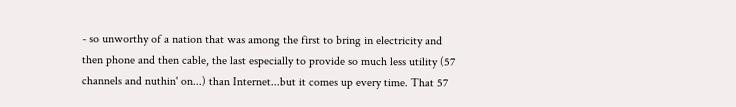- so unworthy of a nation that was among the first to bring in electricity and then phone and then cable, the last especially to provide so much less utility (57 channels and nuthin' on...) than Internet...but it comes up every time. That 57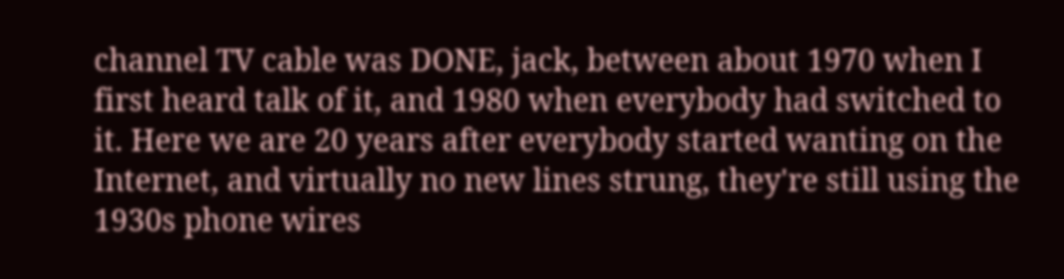channel TV cable was DONE, jack, between about 1970 when I first heard talk of it, and 1980 when everybody had switched to it. Here we are 20 years after everybody started wanting on the Internet, and virtually no new lines strung, they're still using the 1930s phone wires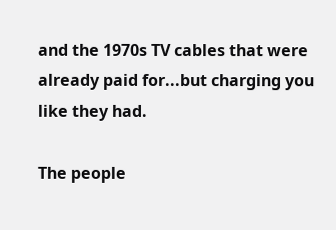and the 1970s TV cables that were already paid for...but charging you like they had.

The people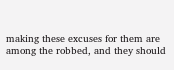making these excuses for them are among the robbed, and they should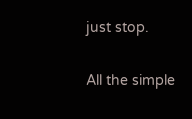just stop.

All the simple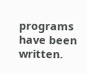programs have been written.